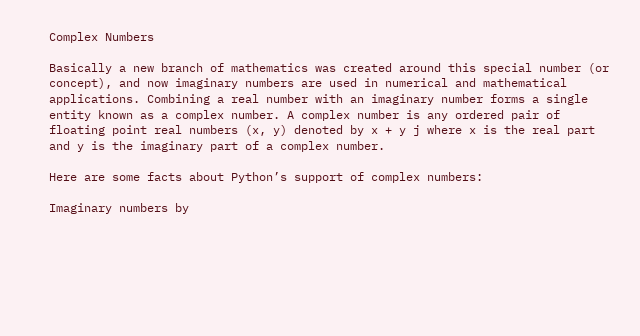Complex Numbers

Basically a new branch of mathematics was created around this special number (or concept), and now imaginary numbers are used in numerical and mathematical applications. Combining a real number with an imaginary number forms a single entity known as a complex number. A complex number is any ordered pair of floating point real numbers (x, y) denoted by x + y j where x is the real part and y is the imaginary part of a complex number.

Here are some facts about Python’s support of complex numbers:

Imaginary numbers by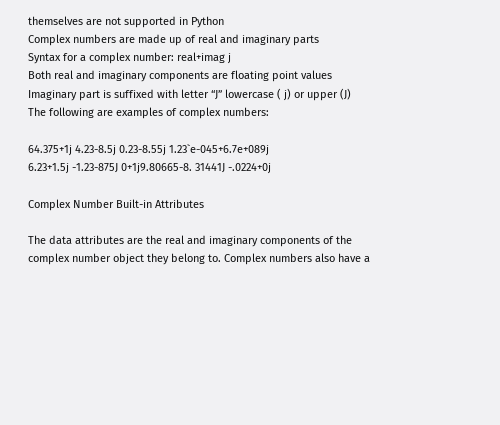themselves are not supported in Python
Complex numbers are made up of real and imaginary parts
Syntax for a complex number: real+imag j
Both real and imaginary components are floating point values
Imaginary part is suffixed with letter “J” lowercase ( j) or upper (J)
The following are examples of complex numbers:

64.375+1j 4.23-8.5j 0.23-8.55j 1.23`e-045+6.7e+089j
6.23+1.5j -1.23-875J 0+1j9.80665-8. 31441J -.0224+0j

Complex Number Built-in Attributes

The data attributes are the real and imaginary components of the complex number object they belong to. Complex numbers also have a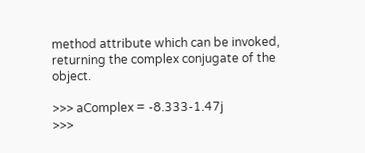method attribute which can be invoked, returning the complex conjugate of the object.

>>> aComplex = -8.333-1.47j
>>>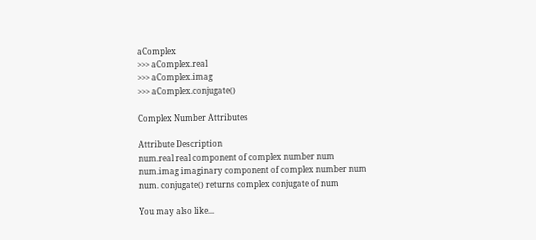aComplex
>>> aComplex.real
>>> aComplex.imag
>>> aComplex.conjugate()

Complex Number Attributes

Attribute Description
num.real real component of complex number num
num.imag imaginary component of complex number num
num. conjugate() returns complex conjugate of num

You may also like...